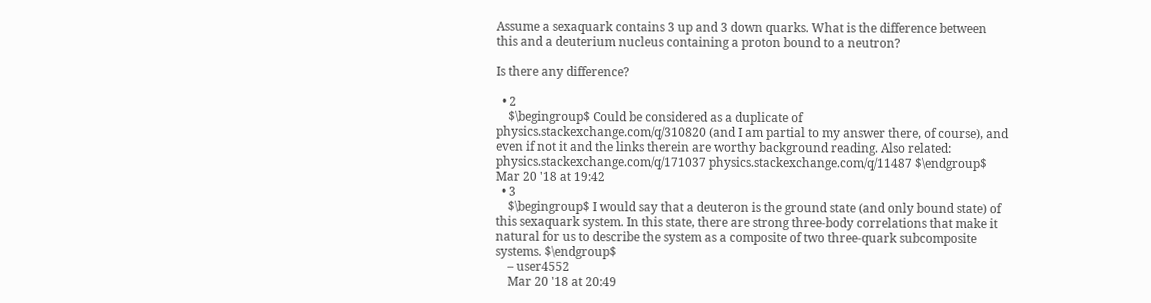Assume a sexaquark contains 3 up and 3 down quarks. What is the difference between this and a deuterium nucleus containing a proton bound to a neutron?

Is there any difference?

  • 2
    $\begingroup$ Could be considered as a duplicate of physics.stackexchange.com/q/310820 (and I am partial to my answer there, of course), and even if not it and the links therein are worthy background reading. Also related: physics.stackexchange.com/q/171037 physics.stackexchange.com/q/11487 $\endgroup$ Mar 20 '18 at 19:42
  • 3
    $\begingroup$ I would say that a deuteron is the ground state (and only bound state) of this sexaquark system. In this state, there are strong three-body correlations that make it natural for us to describe the system as a composite of two three-quark subcomposite systems. $\endgroup$
    – user4552
    Mar 20 '18 at 20:49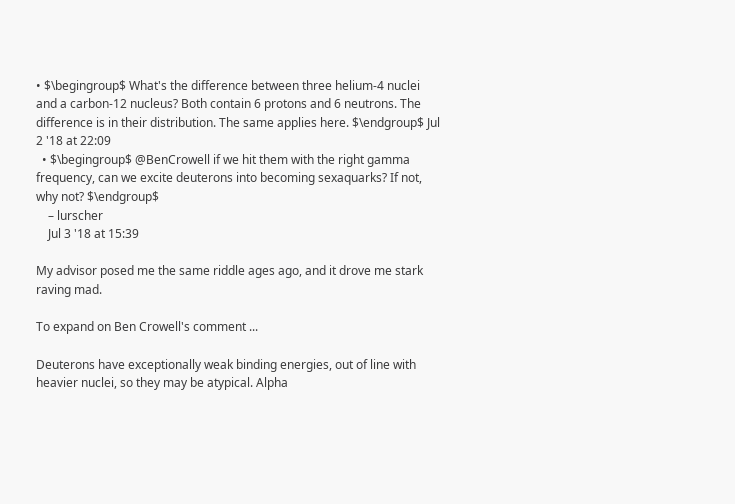• $\begingroup$ What's the difference between three helium-4 nuclei and a carbon-12 nucleus? Both contain 6 protons and 6 neutrons. The difference is in their distribution. The same applies here. $\endgroup$ Jul 2 '18 at 22:09
  • $\begingroup$ @BenCrowell if we hit them with the right gamma frequency, can we excite deuterons into becoming sexaquarks? If not, why not? $\endgroup$
    – lurscher
    Jul 3 '18 at 15:39

My advisor posed me the same riddle ages ago, and it drove me stark raving mad.

To expand on Ben Crowell's comment ...

Deuterons have exceptionally weak binding energies, out of line with heavier nuclei, so they may be atypical. Alpha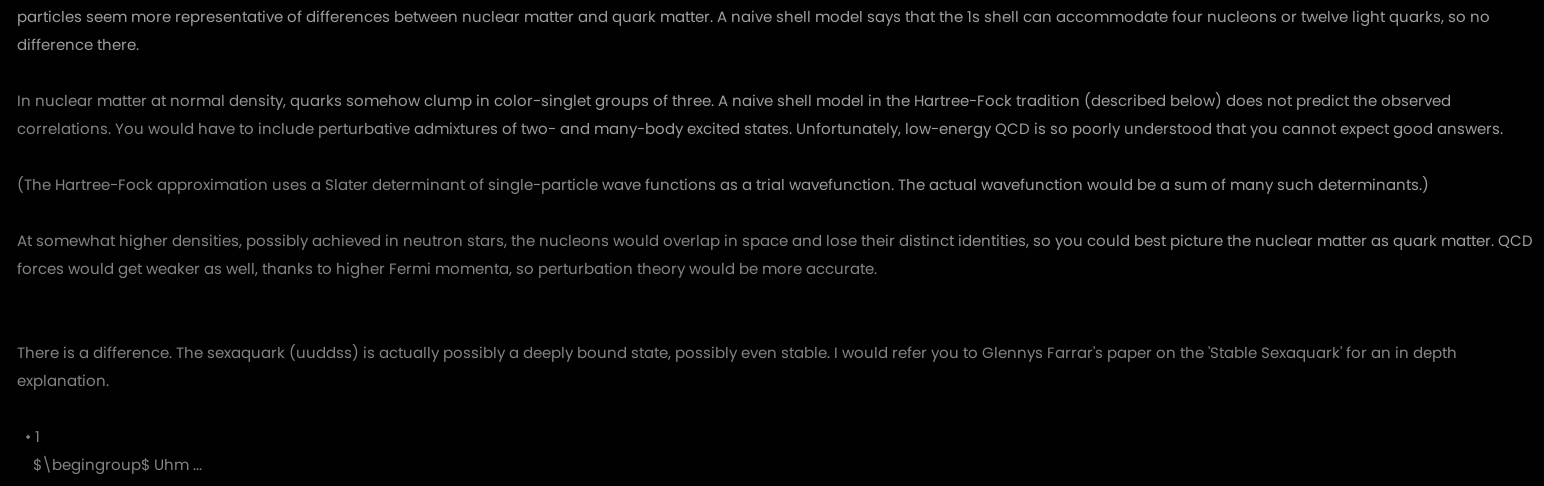particles seem more representative of differences between nuclear matter and quark matter. A naive shell model says that the 1s shell can accommodate four nucleons or twelve light quarks, so no difference there.

In nuclear matter at normal density, quarks somehow clump in color-singlet groups of three. A naive shell model in the Hartree-Fock tradition (described below) does not predict the observed correlations. You would have to include perturbative admixtures of two- and many-body excited states. Unfortunately, low-energy QCD is so poorly understood that you cannot expect good answers.

(The Hartree-Fock approximation uses a Slater determinant of single-particle wave functions as a trial wavefunction. The actual wavefunction would be a sum of many such determinants.)

At somewhat higher densities, possibly achieved in neutron stars, the nucleons would overlap in space and lose their distinct identities, so you could best picture the nuclear matter as quark matter. QCD forces would get weaker as well, thanks to higher Fermi momenta, so perturbation theory would be more accurate.


There is a difference. The sexaquark (uuddss) is actually possibly a deeply bound state, possibly even stable. I would refer you to Glennys Farrar's paper on the 'Stable Sexaquark' for an in depth explanation.

  • 1
    $\begingroup$ Uhm ...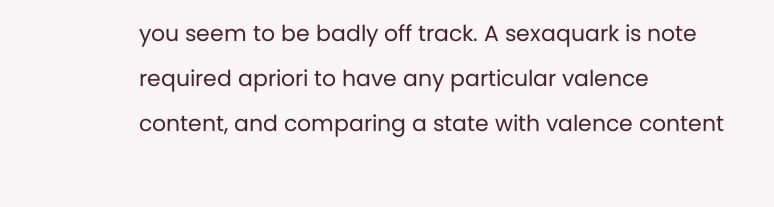you seem to be badly off track. A sexaquark is note required apriori to have any particular valence content, and comparing a state with valence content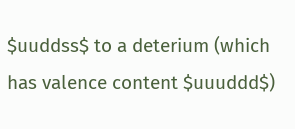$uuddss$ to a deterium (which has valence content $uuuddd$)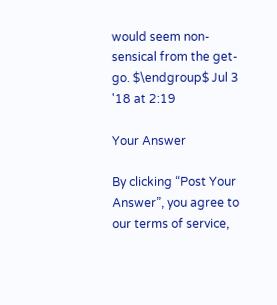would seem non-sensical from the get-go. $\endgroup$ Jul 3 '18 at 2:19

Your Answer

By clicking “Post Your Answer”, you agree to our terms of service,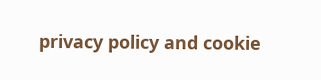privacy policy and cookie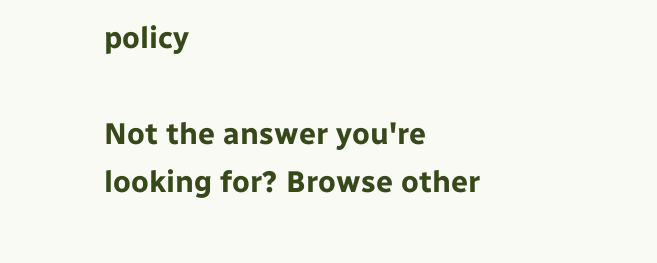policy

Not the answer you're looking for? Browse other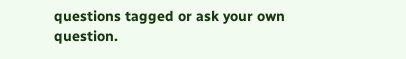questions tagged or ask your own question.